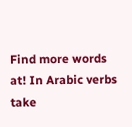Find more words at! In Arabic verbs take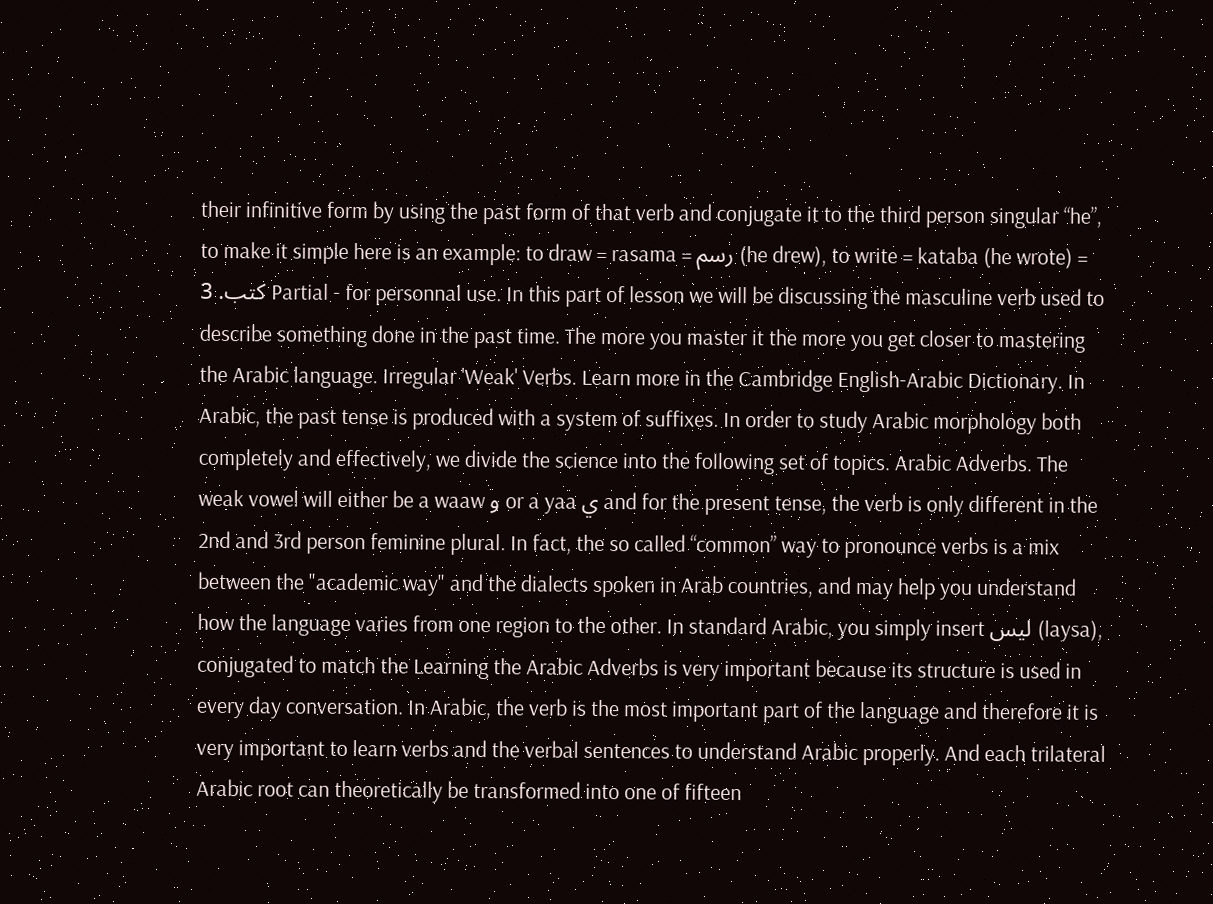their infinitive form by using the past form of that verb and conjugate it to the third person singular “he”, to make it simple here is an example: to draw = rasama = رسم (he drew), to write = kataba (he wrote) = كتب. 3 Partial - for personnal use. In this part of lesson we will be discussing the masculine verb used to describe something done in the past time. The more you master it the more you get closer to mastering the Arabic language. Irregular 'Weak' Verbs. Learn more in the Cambridge English-Arabic Dictionary. In Arabic, the past tense is produced with a system of suffixes. In order to study Arabic morphology both completely and effectively, we divide the science into the following set of topics. Arabic Adverbs. The weak vowel will either be a waaw و or a yaa ي and for the present tense, the verb is only different in the 2nd and 3rd person feminine plural. In fact, the so called “common” way to pronounce verbs is a mix between the "academic way" and the dialects spoken in Arab countries, and may help you understand how the language varies from one region to the other. In standard Arabic, you simply insert ليس (laysa), conjugated to match the Learning the Arabic Adverbs is very important because its structure is used in every day conversation. In Arabic, the verb is the most important part of the language and therefore it is very important to learn verbs and the verbal sentences to understand Arabic properly. And each trilateral Arabic root can theoretically be transformed into one of fifteen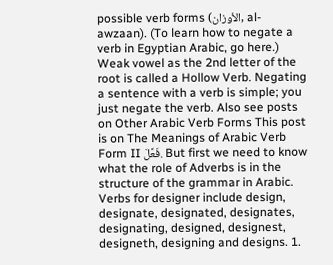possible verb forms (الأوزان, al-awzaan). (To learn how to negate a verb in Egyptian Arabic, go here.) Weak vowel as the 2nd letter of the root is called a Hollow Verb. Negating a sentence with a verb is simple; you just negate the verb. Also see posts on Other Arabic Verb Forms This post is on The Meanings of Arabic Verb Form II فَعَّلَ. But first we need to know what the role of Adverbs is in the structure of the grammar in Arabic. Verbs for designer include design, designate, designated, designates, designating, designed, designest, designeth, designing and designs. 1.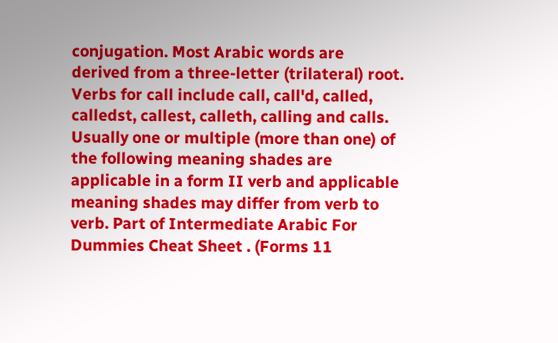conjugation. Most Arabic words are derived from a three-letter (trilateral) root. Verbs for call include call, call'd, called, calledst, callest, calleth, calling and calls. Usually one or multiple (more than one) of the following meaning shades are applicable in a form II verb and applicable meaning shades may differ from verb to verb. Part of Intermediate Arabic For Dummies Cheat Sheet . (Forms 11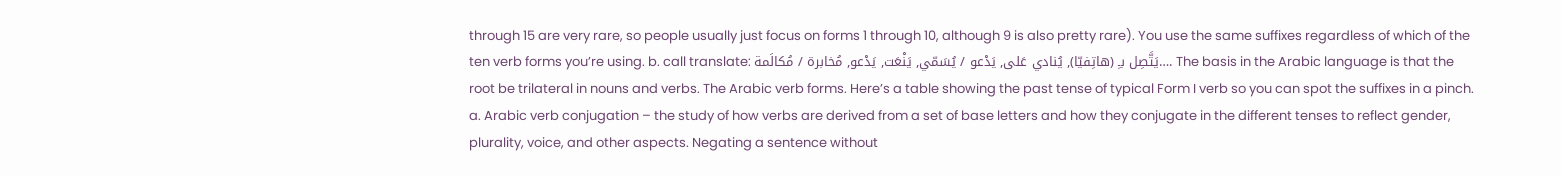through 15 are very rare, so people usually just focus on forms 1 through 10, although 9 is also pretty rare). You use the same suffixes regardless of which of the ten verb forms you’re using. b. call translate: يَتَّصِل بـِ (هاتِفيّا), يُنادي عَلى, يَدْعو / يُسَمّي, يَنْعَت, يَدْعو, مُخابرة / مُكالَمة…. The basis in the Arabic language is that the root be trilateral in nouns and verbs. The Arabic verb forms. Here’s a table showing the past tense of typical Form I verb so you can spot the suffixes in a pinch. a. Arabic verb conjugation – the study of how verbs are derived from a set of base letters and how they conjugate in the different tenses to reflect gender, plurality, voice, and other aspects. Negating a sentence without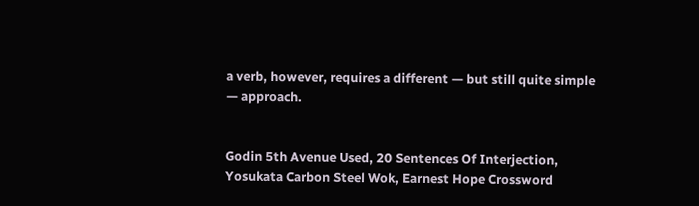a verb, however, requires a different — but still quite simple — approach.


Godin 5th Avenue Used, 20 Sentences Of Interjection, Yosukata Carbon Steel Wok, Earnest Hope Crossword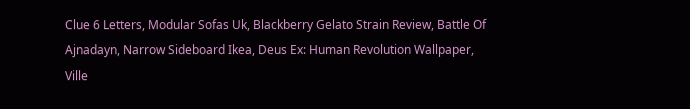Clue 6 Letters, Modular Sofas Uk, Blackberry Gelato Strain Review, Battle Of Ajnadayn, Narrow Sideboard Ikea, Deus Ex: Human Revolution Wallpaper, Ville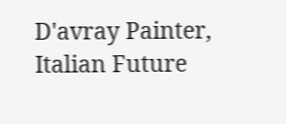D'avray Painter, Italian Future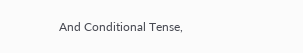And Conditional Tense,